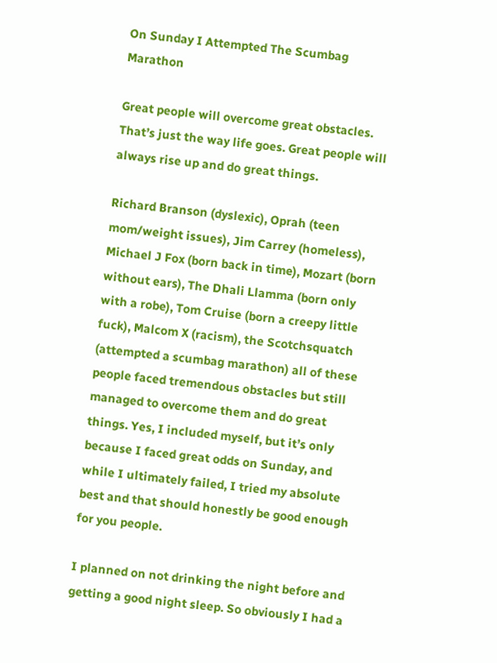On Sunday I Attempted The Scumbag Marathon

Great people will overcome great obstacles. That’s just the way life goes. Great people will always rise up and do great things.

Richard Branson (dyslexic), Oprah (teen mom/weight issues), Jim Carrey (homeless), Michael J Fox (born back in time), Mozart (born without ears), The Dhali Llamma (born only with a robe), Tom Cruise (born a creepy little fuck), Malcom X (racism), the Scotchsquatch (attempted a scumbag marathon) all of these people faced tremendous obstacles but still managed to overcome them and do great things. Yes, I included myself, but it’s only because I faced great odds on Sunday, and while I ultimately failed, I tried my absolute best and that should honestly be good enough for you people.

I planned on not drinking the night before and getting a good night sleep. So obviously I had a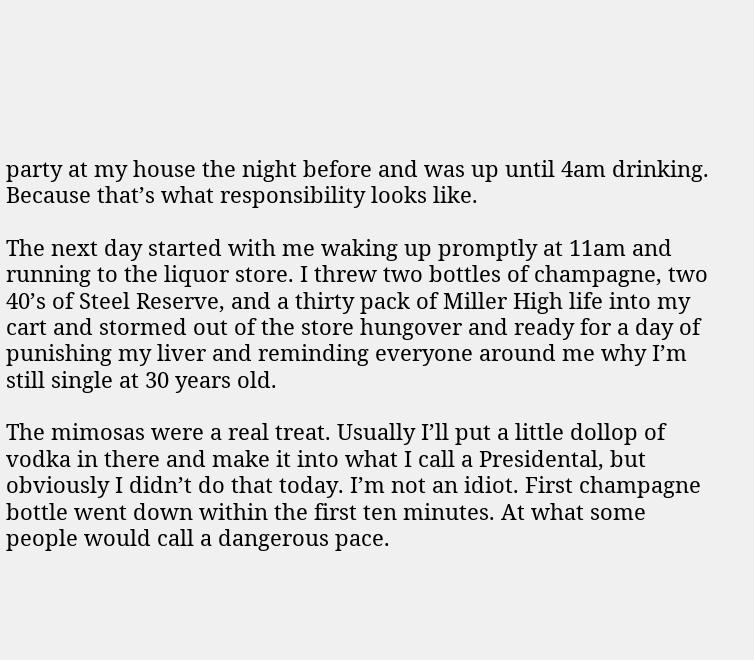party at my house the night before and was up until 4am drinking. Because that’s what responsibility looks like.

The next day started with me waking up promptly at 11am and running to the liquor store. I threw two bottles of champagne, two 40’s of Steel Reserve, and a thirty pack of Miller High life into my cart and stormed out of the store hungover and ready for a day of punishing my liver and reminding everyone around me why I’m still single at 30 years old.

The mimosas were a real treat. Usually I’ll put a little dollop of vodka in there and make it into what I call a Presidental, but obviously I didn’t do that today. I’m not an idiot. First champagne bottle went down within the first ten minutes. At what some people would call a dangerous pace.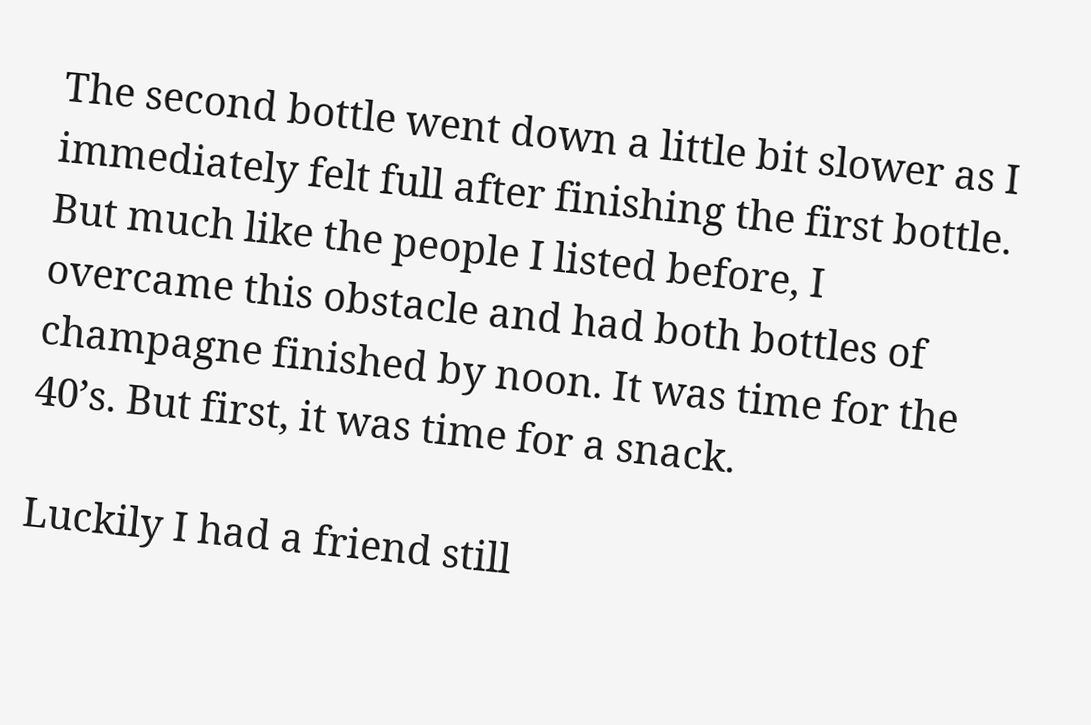The second bottle went down a little bit slower as I immediately felt full after finishing the first bottle. But much like the people I listed before, I overcame this obstacle and had both bottles of champagne finished by noon. It was time for the 40’s. But first, it was time for a snack.

Luckily I had a friend still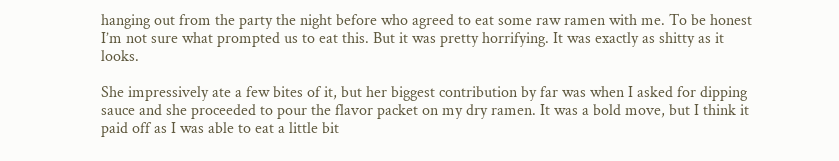hanging out from the party the night before who agreed to eat some raw ramen with me. To be honest I’m not sure what prompted us to eat this. But it was pretty horrifying. It was exactly as shitty as it looks.

She impressively ate a few bites of it, but her biggest contribution by far was when I asked for dipping sauce and she proceeded to pour the flavor packet on my dry ramen. It was a bold move, but I think it paid off as I was able to eat a little bit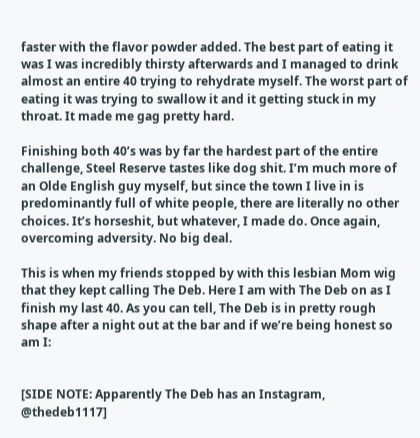faster with the flavor powder added. The best part of eating it was I was incredibly thirsty afterwards and I managed to drink almost an entire 40 trying to rehydrate myself. The worst part of eating it was trying to swallow it and it getting stuck in my throat. It made me gag pretty hard.

Finishing both 40’s was by far the hardest part of the entire challenge, Steel Reserve tastes like dog shit. I’m much more of an Olde English guy myself, but since the town I live in is predominantly full of white people, there are literally no other choices. It’s horseshit, but whatever, I made do. Once again, overcoming adversity. No big deal.

This is when my friends stopped by with this lesbian Mom wig that they kept calling The Deb. Here I am with The Deb on as I finish my last 40. As you can tell, The Deb is in pretty rough shape after a night out at the bar and if we’re being honest so am I:


[SIDE NOTE: Apparently The Deb has an Instagram, @thedeb1117]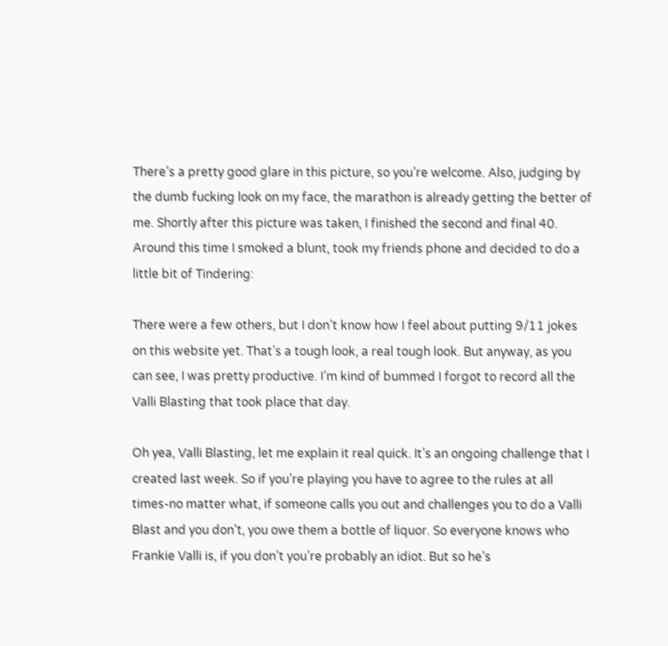There’s a pretty good glare in this picture, so you’re welcome. Also, judging by the dumb fucking look on my face, the marathon is already getting the better of me. Shortly after this picture was taken, I finished the second and final 40. Around this time I smoked a blunt, took my friends phone and decided to do a little bit of Tindering:

There were a few others, but I don’t know how I feel about putting 9/11 jokes on this website yet. That’s a tough look, a real tough look. But anyway, as you can see, I was pretty productive. I’m kind of bummed I forgot to record all the Valli Blasting that took place that day.

Oh yea, Valli Blasting, let me explain it real quick. It’s an ongoing challenge that I created last week. So if you’re playing you have to agree to the rules at all times-no matter what, if someone calls you out and challenges you to do a Valli Blast and you don’t, you owe them a bottle of liquor. So everyone knows who Frankie Valli is, if you don’t you’re probably an idiot. But so he’s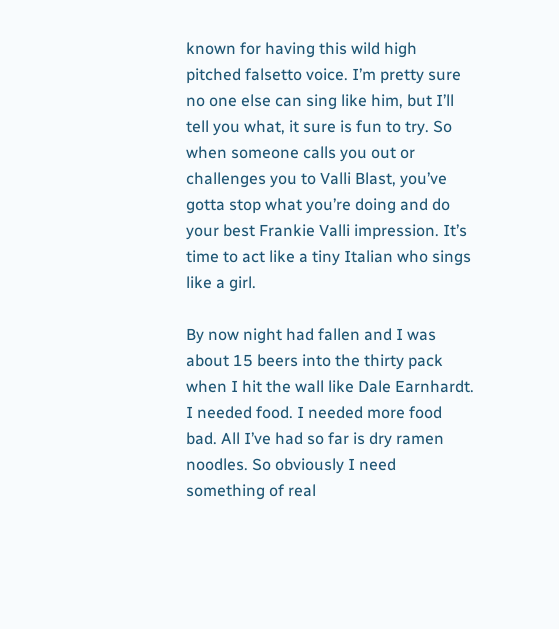known for having this wild high pitched falsetto voice. I’m pretty sure no one else can sing like him, but I’ll tell you what, it sure is fun to try. So when someone calls you out or challenges you to Valli Blast, you’ve gotta stop what you’re doing and do your best Frankie Valli impression. It’s time to act like a tiny Italian who sings like a girl.

By now night had fallen and I was about 15 beers into the thirty pack when I hit the wall like Dale Earnhardt. I needed food. I needed more food bad. All I’ve had so far is dry ramen noodles. So obviously I need something of real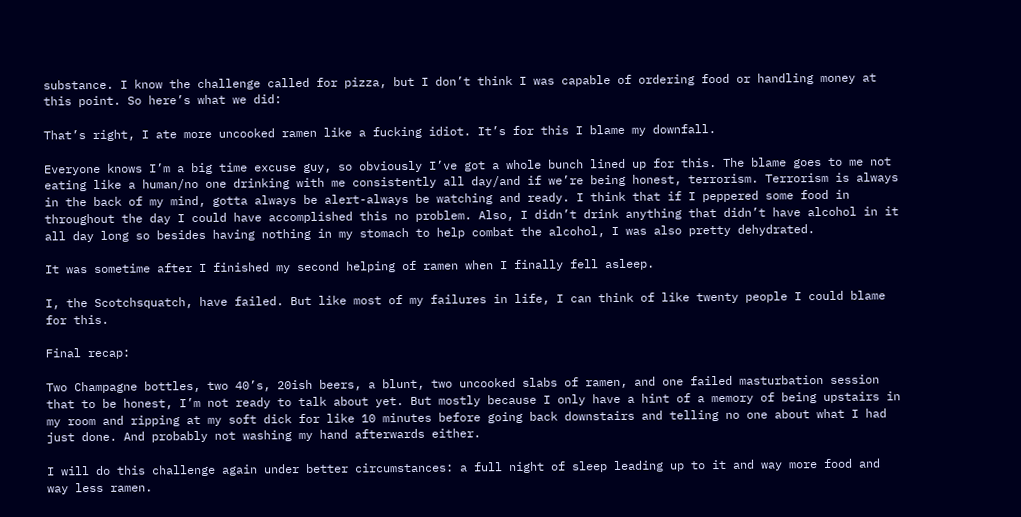substance. I know the challenge called for pizza, but I don’t think I was capable of ordering food or handling money at this point. So here’s what we did:

That’s right, I ate more uncooked ramen like a fucking idiot. It’s for this I blame my downfall.

Everyone knows I’m a big time excuse guy, so obviously I’ve got a whole bunch lined up for this. The blame goes to me not eating like a human/no one drinking with me consistently all day/and if we’re being honest, terrorism. Terrorism is always in the back of my mind, gotta always be alert-always be watching and ready. I think that if I peppered some food in throughout the day I could have accomplished this no problem. Also, I didn’t drink anything that didn’t have alcohol in it all day long so besides having nothing in my stomach to help combat the alcohol, I was also pretty dehydrated.

It was sometime after I finished my second helping of ramen when I finally fell asleep.

I, the Scotchsquatch, have failed. But like most of my failures in life, I can think of like twenty people I could blame for this.

Final recap:

Two Champagne bottles, two 40’s, 20ish beers, a blunt, two uncooked slabs of ramen, and one failed masturbation session that to be honest, I’m not ready to talk about yet. But mostly because I only have a hint of a memory of being upstairs in my room and ripping at my soft dick for like 10 minutes before going back downstairs and telling no one about what I had just done. And probably not washing my hand afterwards either.

I will do this challenge again under better circumstances: a full night of sleep leading up to it and way more food and way less ramen.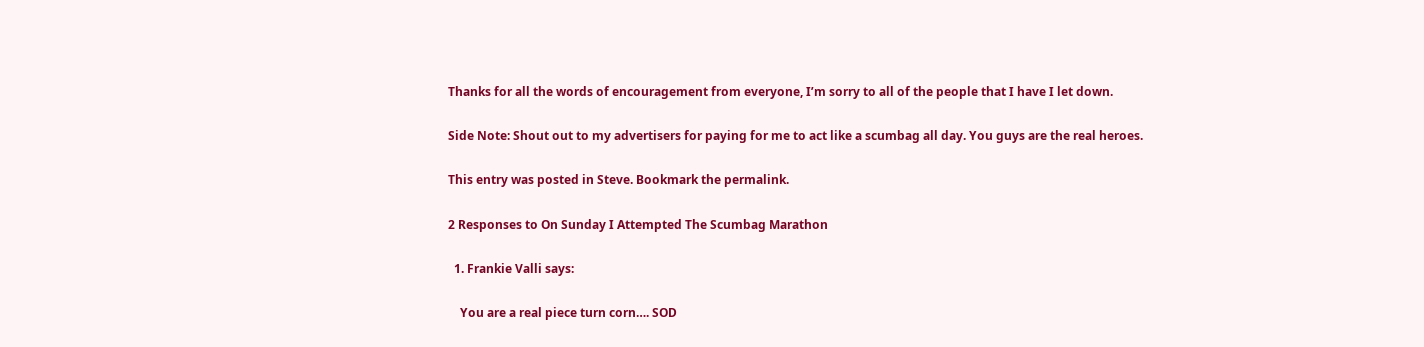Thanks for all the words of encouragement from everyone, I’m sorry to all of the people that I have I let down.

Side Note: Shout out to my advertisers for paying for me to act like a scumbag all day. You guys are the real heroes.

This entry was posted in Steve. Bookmark the permalink.

2 Responses to On Sunday I Attempted The Scumbag Marathon

  1. Frankie Valli says:

    You are a real piece turn corn…. SOD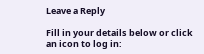Leave a Reply

Fill in your details below or click an icon to log in: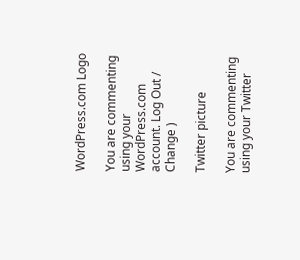WordPress.com Logo

You are commenting using your WordPress.com account. Log Out /  Change )

Twitter picture

You are commenting using your Twitter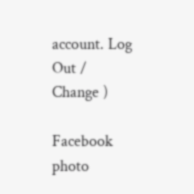account. Log Out /  Change )

Facebook photo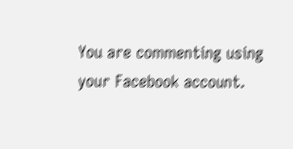You are commenting using your Facebook account.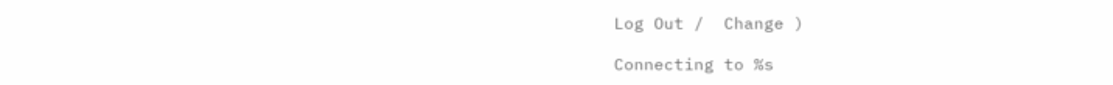Log Out /  Change )

Connecting to %s